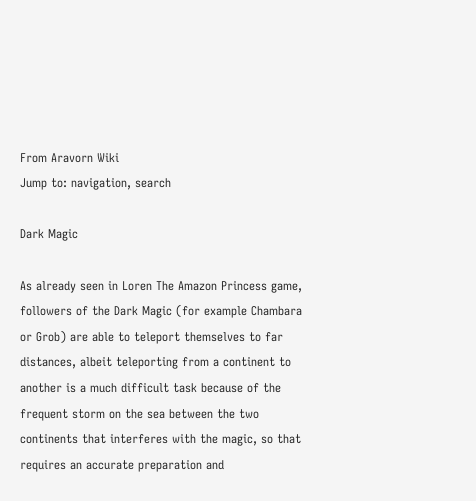From Aravorn Wiki
Jump to: navigation, search

Dark Magic

As already seen in Loren The Amazon Princess game, followers of the Dark Magic (for example Chambara or Grob) are able to teleport themselves to far distances, albeit teleporting from a continent to another is a much difficult task because of the frequent storm on the sea between the two continents that interferes with the magic, so that requires an accurate preparation and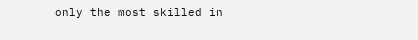only the most skilled in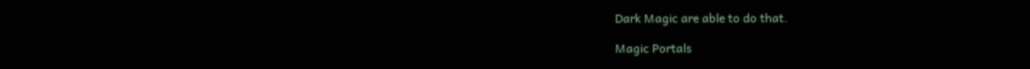Dark Magic are able to do that.

Magic Portals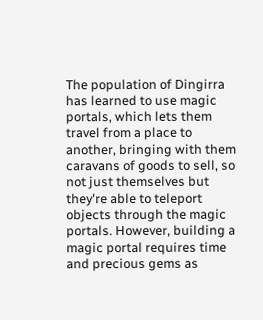The population of Dingirra has learned to use magic portals, which lets them travel from a place to another, bringing with them caravans of goods to sell, so not just themselves but they're able to teleport objects through the magic portals. However, building a magic portal requires time and precious gems as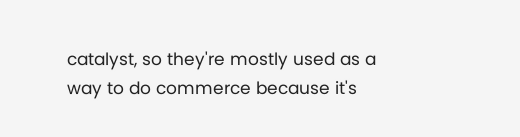catalyst, so they're mostly used as a way to do commerce because it's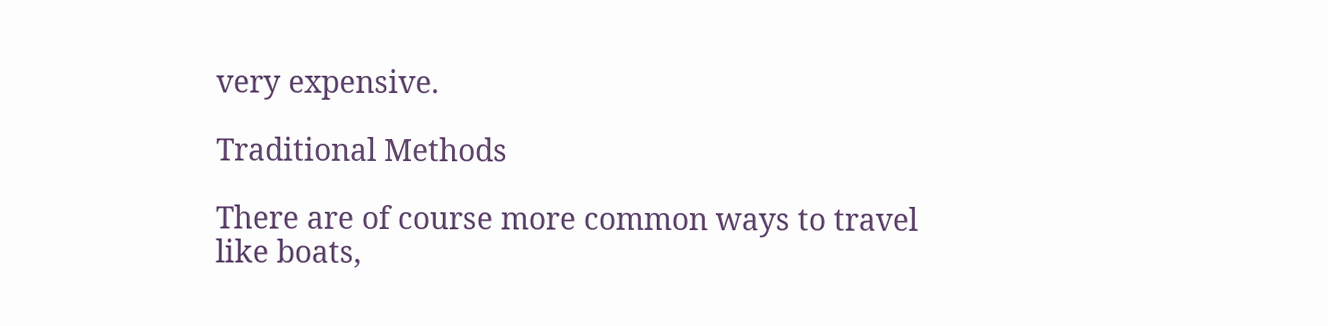very expensive.

Traditional Methods

There are of course more common ways to travel like boats,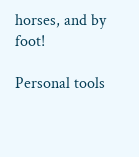horses, and by foot!

Personal tools